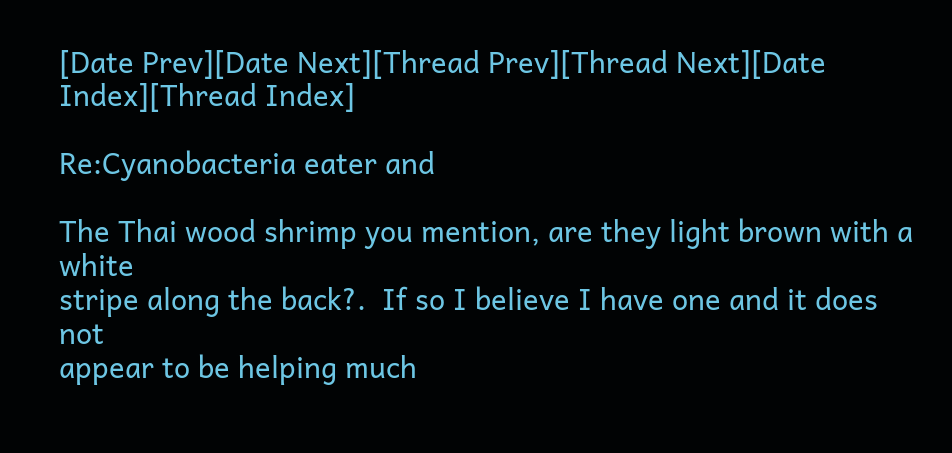[Date Prev][Date Next][Thread Prev][Thread Next][Date Index][Thread Index]

Re:Cyanobacteria eater and

The Thai wood shrimp you mention, are they light brown with a white
stripe along the back?.  If so I believe I have one and it does not
appear to be helping much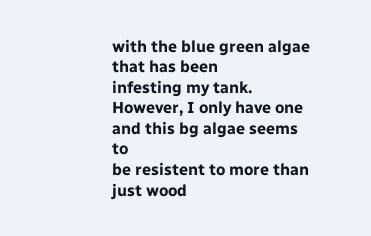with the blue green algae that has been
infesting my tank.  However, I only have one and this bg algae seems to
be resistent to more than just wood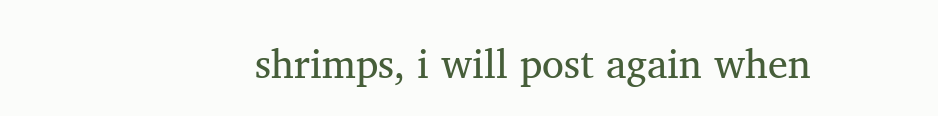shrimps, i will post again when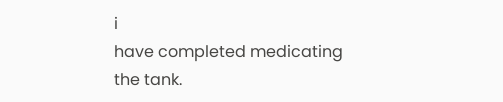i
have completed medicating the tank.